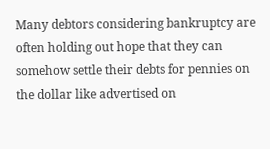Many debtors considering bankruptcy are often holding out hope that they can somehow settle their debts for pennies on the dollar like advertised on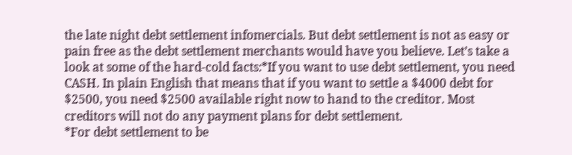the late night debt settlement infomercials. But debt settlement is not as easy or pain free as the debt settlement merchants would have you believe. Let’s take a look at some of the hard-cold facts:*If you want to use debt settlement, you need CASH. In plain English that means that if you want to settle a $4000 debt for $2500, you need $2500 available right now to hand to the creditor. Most creditors will not do any payment plans for debt settlement.
*For debt settlement to be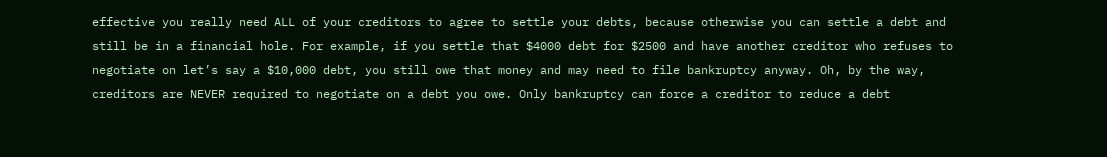effective you really need ALL of your creditors to agree to settle your debts, because otherwise you can settle a debt and still be in a financial hole. For example, if you settle that $4000 debt for $2500 and have another creditor who refuses to negotiate on let’s say a $10,000 debt, you still owe that money and may need to file bankruptcy anyway. Oh, by the way, creditors are NEVER required to negotiate on a debt you owe. Only bankruptcy can force a creditor to reduce a debt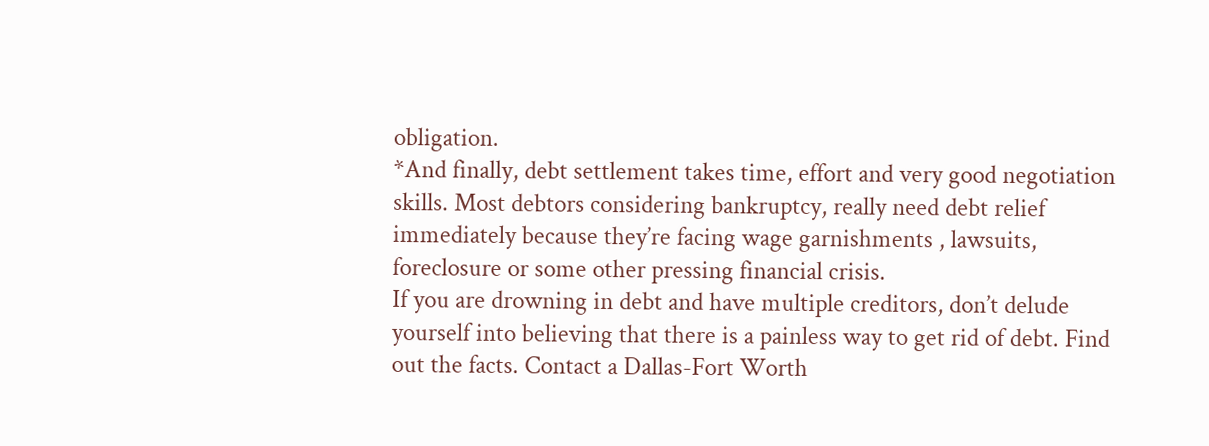obligation.
*And finally, debt settlement takes time, effort and very good negotiation skills. Most debtors considering bankruptcy, really need debt relief immediately because they’re facing wage garnishments , lawsuits, foreclosure or some other pressing financial crisis.
If you are drowning in debt and have multiple creditors, don’t delude yourself into believing that there is a painless way to get rid of debt. Find out the facts. Contact a Dallas-Fort Worth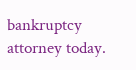bankruptcy attorney today.